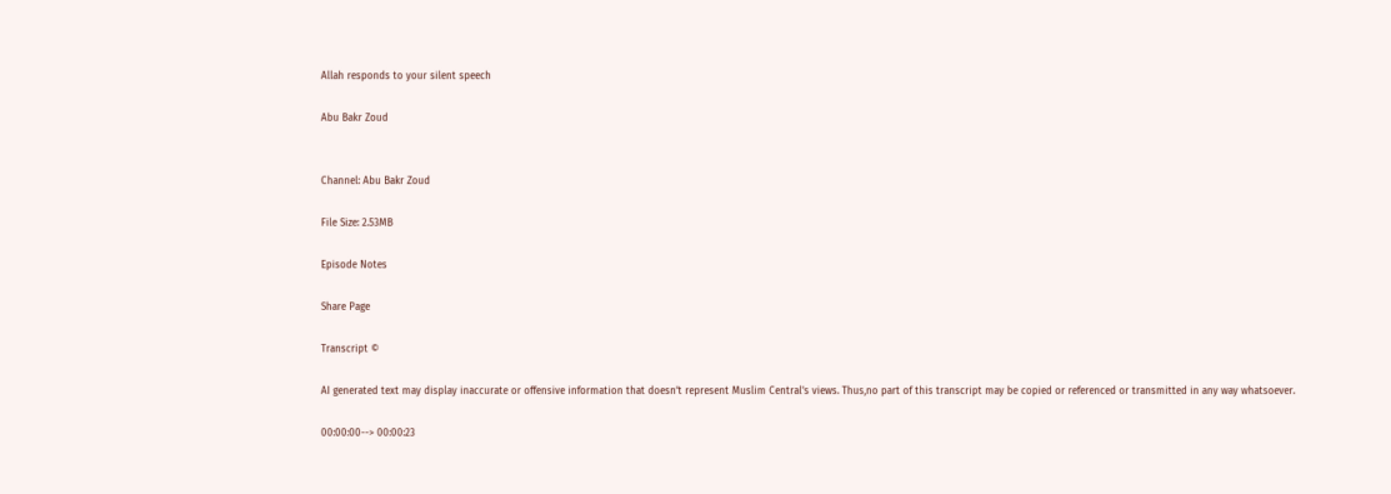Allah responds to your silent speech

Abu Bakr Zoud


Channel: Abu Bakr Zoud

File Size: 2.53MB

Episode Notes

Share Page

Transcript ©

AI generated text may display inaccurate or offensive information that doesn’t represent Muslim Central's views. Thus,no part of this transcript may be copied or referenced or transmitted in any way whatsoever.

00:00:00--> 00:00:23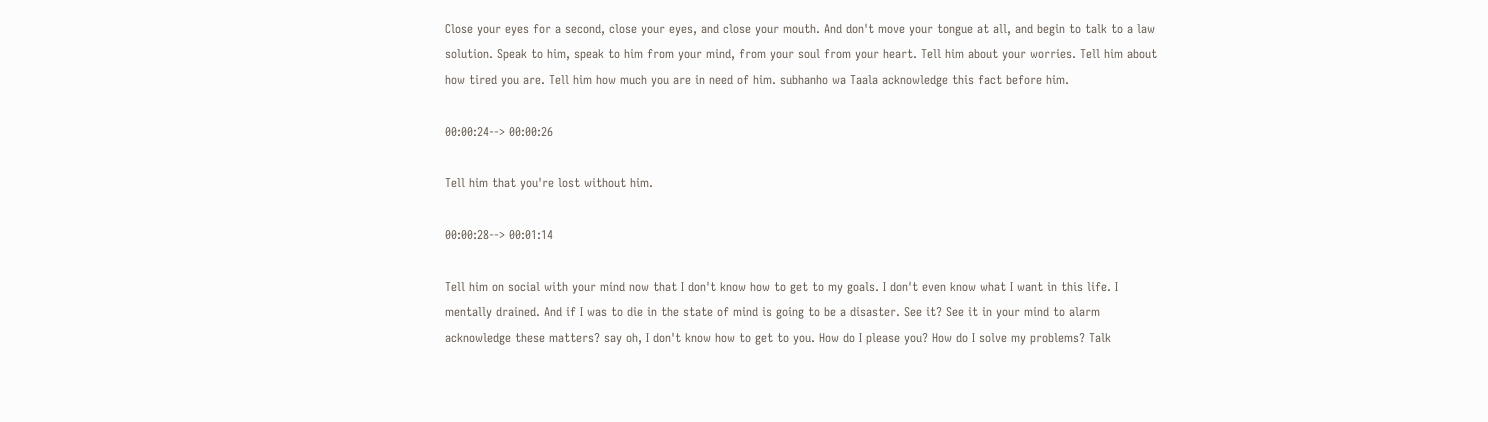Close your eyes for a second, close your eyes, and close your mouth. And don't move your tongue at all, and begin to talk to a law solution. Speak to him, speak to him from your mind, from your soul from your heart. Tell him about your worries. Tell him about how tired you are. Tell him how much you are in need of him. subhanho wa Taala acknowledge this fact before him.

00:00:24--> 00:00:26

Tell him that you're lost without him.

00:00:28--> 00:01:14

Tell him on social with your mind now that I don't know how to get to my goals. I don't even know what I want in this life. I mentally drained. And if I was to die in the state of mind is going to be a disaster. See it? See it in your mind to alarm acknowledge these matters? say oh, I don't know how to get to you. How do I please you? How do I solve my problems? Talk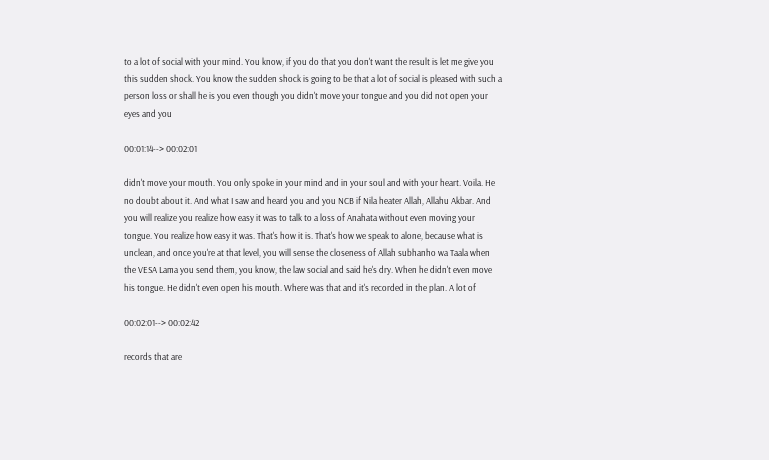to a lot of social with your mind. You know, if you do that you don't want the result is let me give you this sudden shock. You know the sudden shock is going to be that a lot of social is pleased with such a person loss or shall he is you even though you didn't move your tongue and you did not open your eyes and you

00:01:14--> 00:02:01

didn't move your mouth. You only spoke in your mind and in your soul and with your heart. Voila. He no doubt about it. And what I saw and heard you and you NCB if Nila heater Allah, Allahu Akbar. And you will realize you realize how easy it was to talk to a loss of Anahata without even moving your tongue. You realize how easy it was. That's how it is. That's how we speak to alone, because what is unclean, and once you're at that level, you will sense the closeness of Allah subhanho wa Taala when the VESA Lama you send them, you know, the law social and said he's dry. When he didn't even move his tongue. He didn't even open his mouth. Where was that and it's recorded in the plan. A lot of

00:02:01--> 00:02:42

records that are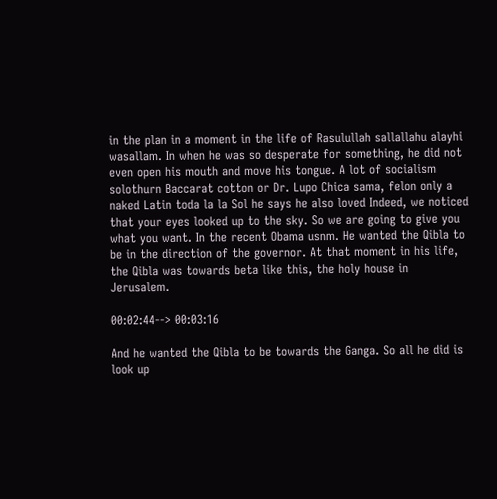in the plan in a moment in the life of Rasulullah sallallahu alayhi wasallam. In when he was so desperate for something, he did not even open his mouth and move his tongue. A lot of socialism solothurn Baccarat cotton or Dr. Lupo Chica sama, felon only a naked Latin toda la la Sol he says he also loved Indeed, we noticed that your eyes looked up to the sky. So we are going to give you what you want. In the recent Obama usnm. He wanted the Qibla to be in the direction of the governor. At that moment in his life, the Qibla was towards beta like this, the holy house in Jerusalem.

00:02:44--> 00:03:16

And he wanted the Qibla to be towards the Ganga. So all he did is look up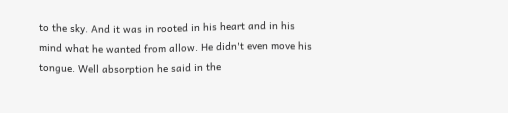to the sky. And it was in rooted in his heart and in his mind what he wanted from allow. He didn't even move his tongue. Well absorption he said in the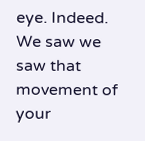eye. Indeed. We saw we saw that movement of your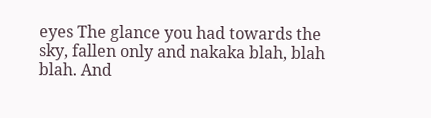eyes The glance you had towards the sky, fallen only and nakaka blah, blah blah. And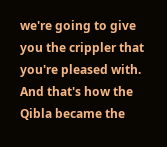we're going to give you the crippler that you're pleased with. And that's how the Qibla became the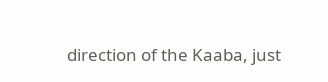direction of the Kaaba, just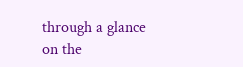through a glance on the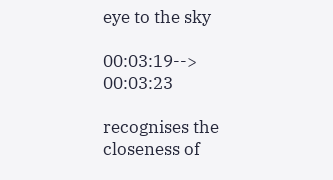eye to the sky

00:03:19--> 00:03:23

recognises the closeness of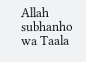Allah subhanho wa Taala